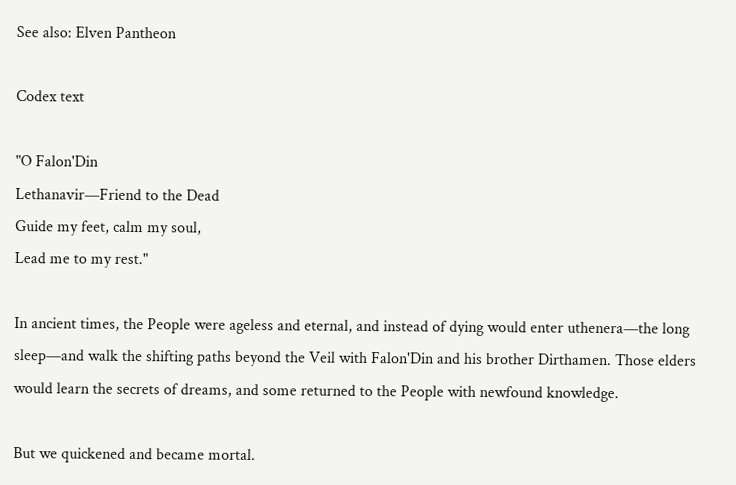See also: Elven Pantheon

Codex text

"O Falon'Din
Lethanavir—Friend to the Dead
Guide my feet, calm my soul,
Lead me to my rest."

In ancient times, the People were ageless and eternal, and instead of dying would enter uthenera—the long sleep—and walk the shifting paths beyond the Veil with Falon'Din and his brother Dirthamen. Those elders would learn the secrets of dreams, and some returned to the People with newfound knowledge.

But we quickened and became mortal.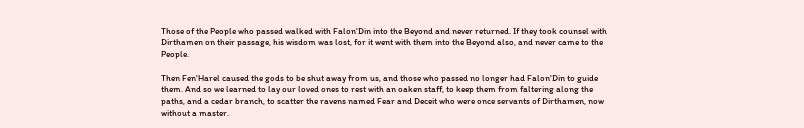Those of the People who passed walked with Falon'Din into the Beyond and never returned. If they took counsel with Dirthamen on their passage, his wisdom was lost, for it went with them into the Beyond also, and never came to the People.

Then Fen'Harel caused the gods to be shut away from us, and those who passed no longer had Falon'Din to guide them. And so we learned to lay our loved ones to rest with an oaken staff, to keep them from faltering along the paths, and a cedar branch, to scatter the ravens named Fear and Deceit who were once servants of Dirthamen, now without a master.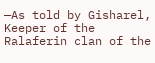—As told by Gisharel, Keeper of the Ralaferin clan of the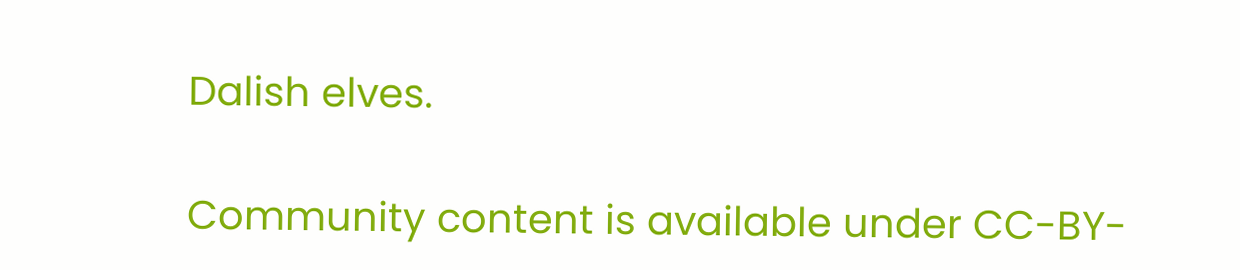Dalish elves.

Community content is available under CC-BY-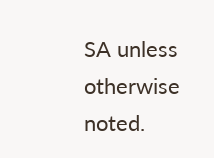SA unless otherwise noted.